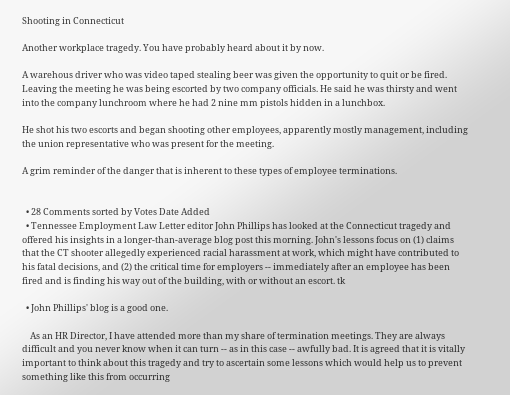Shooting in Connecticut

Another workplace tragedy. You have probably heard about it by now.

A warehous driver who was video taped stealing beer was given the opportunity to quit or be fired. Leaving the meeting he was being escorted by two company officials. He said he was thirsty and went into the company lunchroom where he had 2 nine mm pistols hidden in a lunchbox.

He shot his two escorts and began shooting other employees, apparently mostly management, including the union representative who was present for the meeting.

A grim reminder of the danger that is inherent to these types of employee terminations.


  • 28 Comments sorted by Votes Date Added
  • Tennessee Employment Law Letter editor John Phillips has looked at the Connecticut tragedy and offered his insights in a longer-than-average blog post this morning. John's lessons focus on (1) claims that the CT shooter allegedly experienced racial harassment at work, which might have contributed to his fatal decisions, and (2) the critical time for employers -- immediately after an employee has been fired and is finding his way out of the building, with or without an escort. tk

  • John Phillips' blog is a good one.

    As an HR Director, I have attended more than my share of termination meetings. They are always difficult and you never know when it can turn -- as in this case -- awfully bad. It is agreed that it is vitally important to think about this tragedy and try to ascertain some lessons which would help us to prevent something like this from occurring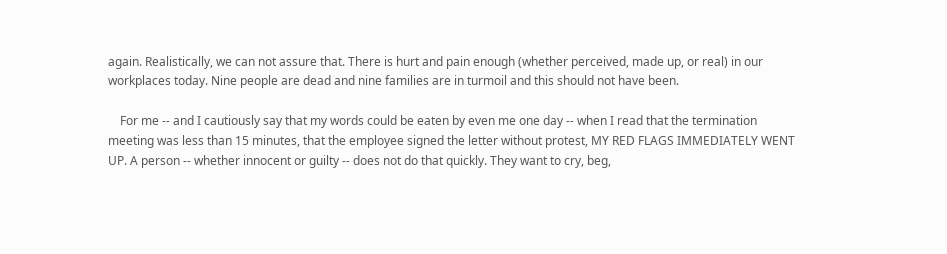again. Realistically, we can not assure that. There is hurt and pain enough (whether perceived, made up, or real) in our workplaces today. Nine people are dead and nine families are in turmoil and this should not have been.

    For me -- and I cautiously say that my words could be eaten by even me one day -- when I read that the termination meeting was less than 15 minutes, that the employee signed the letter without protest, MY RED FLAGS IMMEDIATELY WENT UP. A person -- whether innocent or guilty -- does not do that quickly. They want to cry, beg,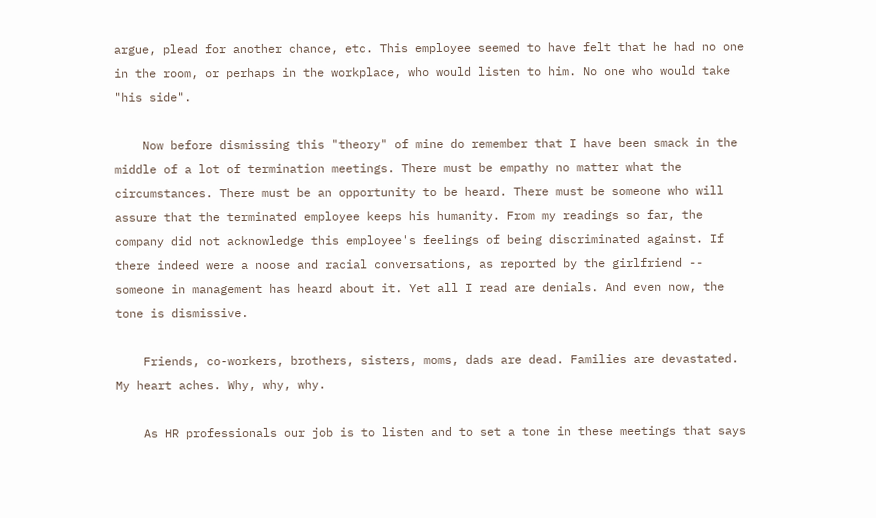argue, plead for another chance, etc. This employee seemed to have felt that he had no one in the room, or perhaps in the workplace, who would listen to him. No one who would take "his side".

    Now before dismissing this "theory" of mine do remember that I have been smack in the middle of a lot of termination meetings. There must be empathy no matter what the circumstances. There must be an opportunity to be heard. There must be someone who will assure that the terminated employee keeps his humanity. From my readings so far, the company did not acknowledge this employee's feelings of being discriminated against. If there indeed were a noose and racial conversations, as reported by the girlfriend -- someone in management has heard about it. Yet all I read are denials. And even now, the tone is dismissive.

    Friends, co-workers, brothers, sisters, moms, dads are dead. Families are devastated. My heart aches. Why, why, why.

    As HR professionals our job is to listen and to set a tone in these meetings that says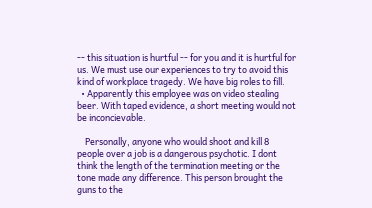-- this situation is hurtful -- for you and it is hurtful for us. We must use our experiences to try to avoid this kind of workplace tragedy. We have big roles to fill.
  • Apparently this employee was on video stealing beer. With taped evidence, a short meeting would not be inconcievable.

    Personally, anyone who would shoot and kill 8 people over a job is a dangerous psychotic. I dont think the length of the termination meeting or the tone made any difference. This person brought the guns to the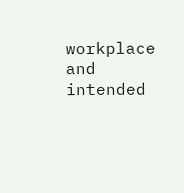workplace and intended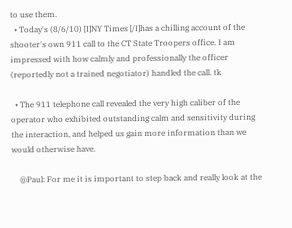to use them.
  • Today's (8/6/10) [I]NY Times [/I]has a chilling account of the shooter's own 911 call to the CT State Troopers office. I am impressed with how calmly and professionally the officer (reportedly not a trained negotiator) handled the call. tk

  • The 911 telephone call revealed the very high caliber of the operator who exhibited outstanding calm and sensitivity during the interaction, and helped us gain more information than we would otherwise have.

    @Paul: For me it is important to step back and really look at the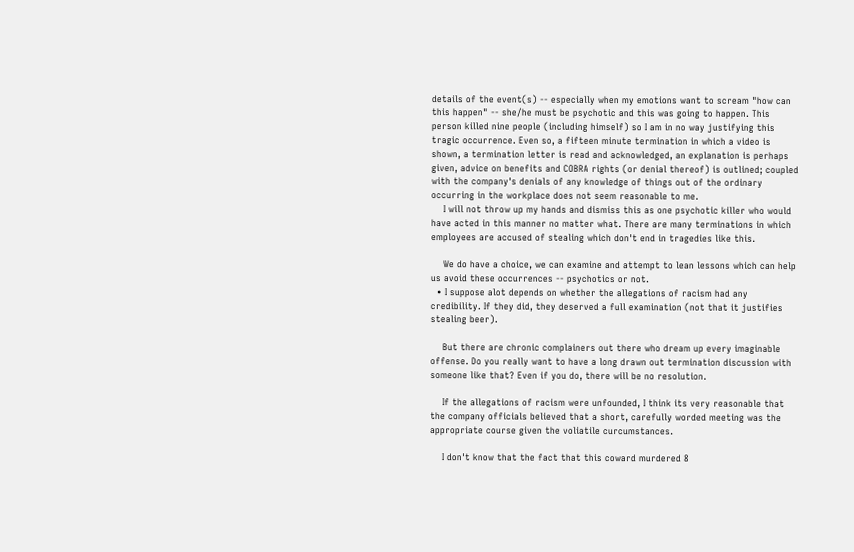details of the event(s) -- especially when my emotions want to scream "how can this happen" -- she/he must be psychotic and this was going to happen. This person killed nine people (including himself) so I am in no way justifying this tragic occurrence. Even so, a fifteen minute termination in which a video is shown, a termination letter is read and acknowledged, an explanation is perhaps given, advice on benefits and COBRA rights (or denial thereof) is outlined; coupled with the company's denials of any knowledge of things out of the ordinary occurring in the workplace does not seem reasonable to me.
    I will not throw up my hands and dismiss this as one psychotic killer who would have acted in this manner no matter what. There are many terminations in which employees are accused of stealing which don't end in tragedies like this.

    We do have a choice, we can examine and attempt to lean lessons which can help us avoid these occurrences -- psychotics or not.
  • I suppose alot depends on whether the allegations of racism had any credibility. If they did, they deserved a full examination (not that it justifies stealing beer).

    But there are chronic complainers out there who dream up every imaginable offense. Do you really want to have a long drawn out termination discussion with someone like that? Even if you do, there will be no resolution.

    If the allegations of racism were unfounded, I think its very reasonable that the company officials believed that a short, carefully worded meeting was the appropriate course given the voliatile curcumstances.

    I don't know that the fact that this coward murdered 8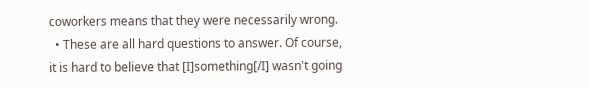coworkers means that they were necessarily wrong.
  • These are all hard questions to answer. Of course, it is hard to believe that [I]something[/I] wasn't going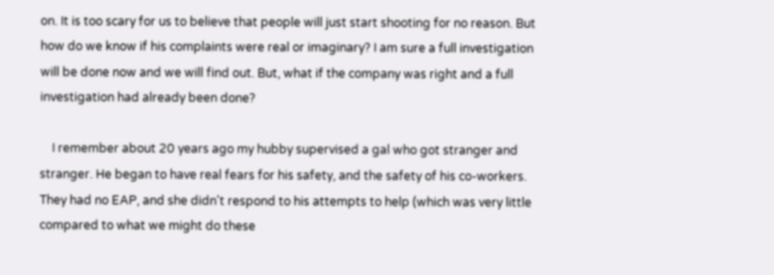on. It is too scary for us to believe that people will just start shooting for no reason. But how do we know if his complaints were real or imaginary? I am sure a full investigation will be done now and we will find out. But, what if the company was right and a full investigation had already been done?

    I remember about 20 years ago my hubby supervised a gal who got stranger and stranger. He began to have real fears for his safety, and the safety of his co-workers. They had no EAP, and she didn't respond to his attempts to help (which was very little compared to what we might do these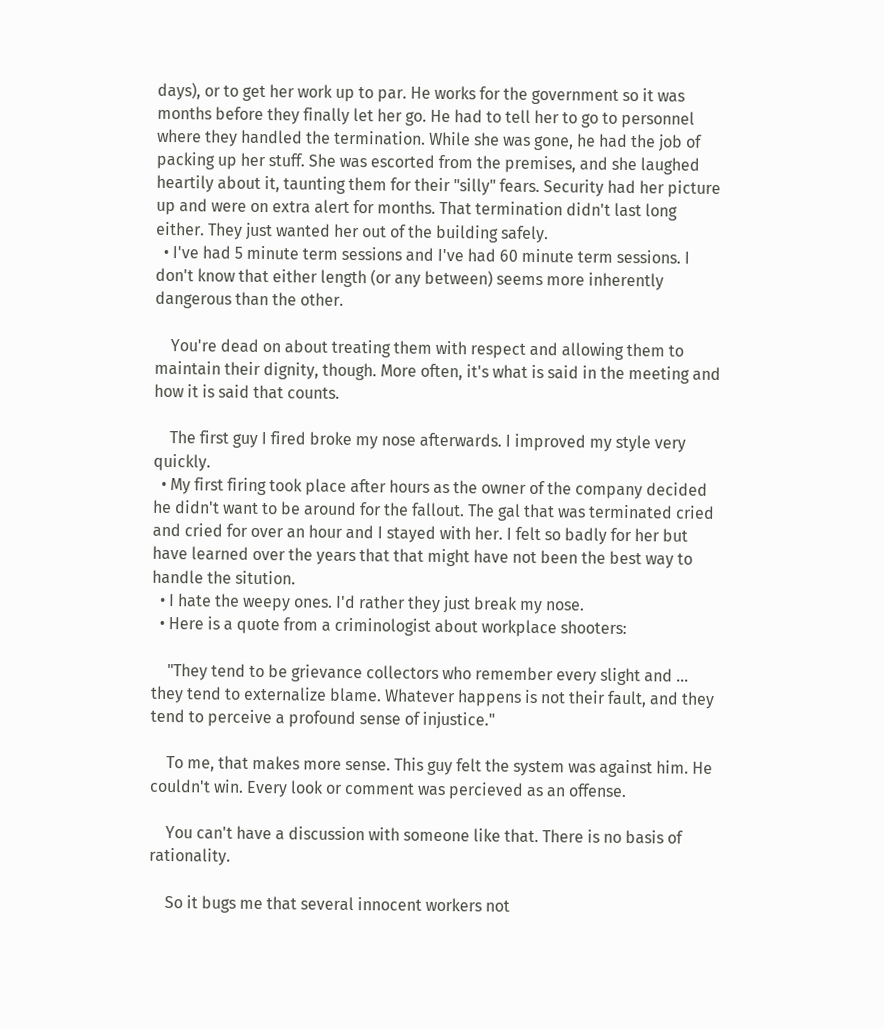days), or to get her work up to par. He works for the government so it was months before they finally let her go. He had to tell her to go to personnel where they handled the termination. While she was gone, he had the job of packing up her stuff. She was escorted from the premises, and she laughed heartily about it, taunting them for their "silly" fears. Security had her picture up and were on extra alert for months. That termination didn't last long either. They just wanted her out of the building safely.
  • I've had 5 minute term sessions and I've had 60 minute term sessions. I don't know that either length (or any between) seems more inherently dangerous than the other.

    You're dead on about treating them with respect and allowing them to maintain their dignity, though. More often, it's what is said in the meeting and how it is said that counts.

    The first guy I fired broke my nose afterwards. I improved my style very quickly.
  • My first firing took place after hours as the owner of the company decided he didn't want to be around for the fallout. The gal that was terminated cried and cried for over an hour and I stayed with her. I felt so badly for her but have learned over the years that that might have not been the best way to handle the sitution.
  • I hate the weepy ones. I'd rather they just break my nose.
  • Here is a quote from a criminologist about workplace shooters:

    "They tend to be grievance collectors who remember every slight and … they tend to externalize blame. Whatever happens is not their fault, and they tend to perceive a profound sense of injustice."

    To me, that makes more sense. This guy felt the system was against him. He couldn't win. Every look or comment was percieved as an offense.

    You can't have a discussion with someone like that. There is no basis of rationality.

    So it bugs me that several innocent workers not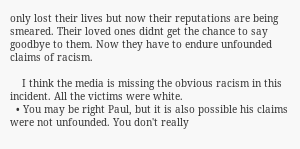only lost their lives but now their reputations are being smeared. Their loved ones didnt get the chance to say goodbye to them. Now they have to endure unfounded claims of racism.

    I think the media is missing the obvious racism in this incident. All the victims were white.
  • You may be right Paul, but it is also possible his claims were not unfounded. You don't really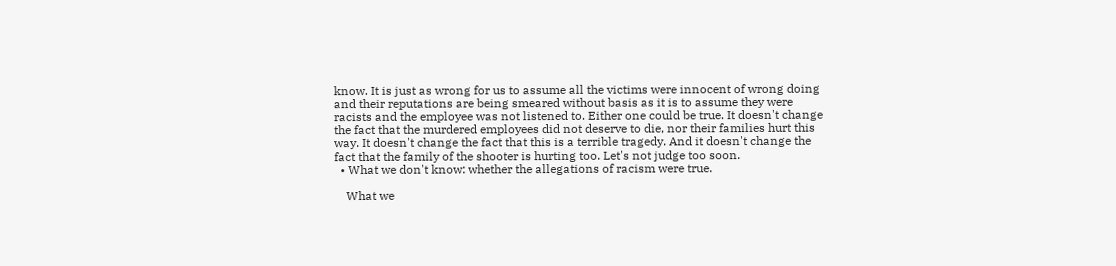know. It is just as wrong for us to assume all the victims were innocent of wrong doing and their reputations are being smeared without basis as it is to assume they were racists and the employee was not listened to. Either one could be true. It doesn't change the fact that the murdered employees did not deserve to die, nor their families hurt this way. It doesn't change the fact that this is a terrible tragedy. And it doesn't change the fact that the family of the shooter is hurting too. Let's not judge too soon.
  • What we don't know: whether the allegations of racism were true.

    What we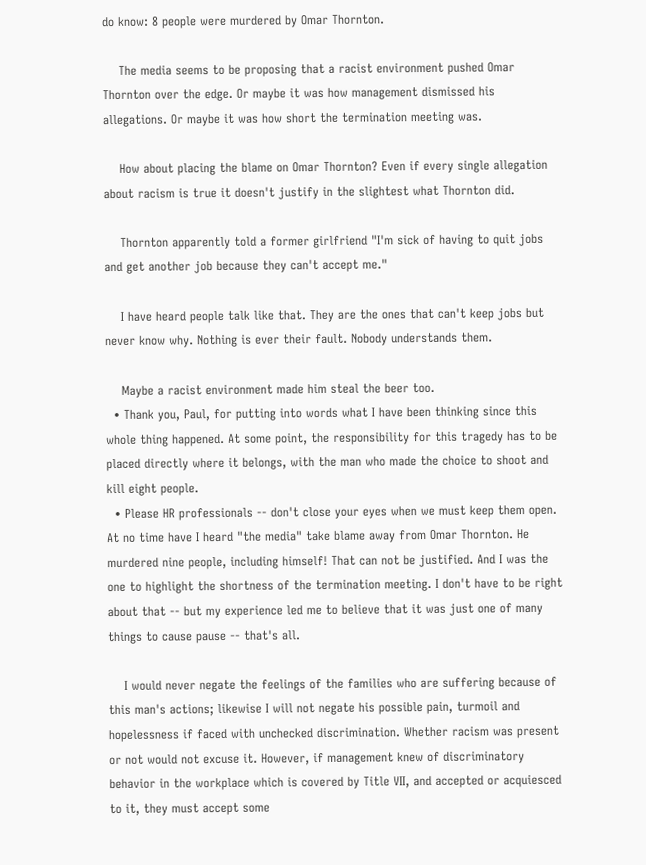do know: 8 people were murdered by Omar Thornton.

    The media seems to be proposing that a racist environment pushed Omar Thornton over the edge. Or maybe it was how management dismissed his allegations. Or maybe it was how short the termination meeting was.

    How about placing the blame on Omar Thornton? Even if every single allegation about racism is true it doesn't justify in the slightest what Thornton did.

    Thornton apparently told a former girlfriend "I'm sick of having to quit jobs and get another job because they can't accept me."

    I have heard people talk like that. They are the ones that can't keep jobs but never know why. Nothing is ever their fault. Nobody understands them.

    Maybe a racist environment made him steal the beer too.
  • Thank you, Paul, for putting into words what I have been thinking since this whole thing happened. At some point, the responsibility for this tragedy has to be placed directly where it belongs, with the man who made the choice to shoot and kill eight people.
  • Please HR professionals -- don't close your eyes when we must keep them open. At no time have I heard "the media" take blame away from Omar Thornton. He murdered nine people, including himself! That can not be justified. And I was the one to highlight the shortness of the termination meeting. I don't have to be right about that -- but my experience led me to believe that it was just one of many things to cause pause -- that's all.

    I would never negate the feelings of the families who are suffering because of this man's actions; likewise I will not negate his possible pain, turmoil and hopelessness if faced with unchecked discrimination. Whether racism was present or not would not excuse it. However, if management knew of discriminatory behavior in the workplace which is covered by Title VII, and accepted or acquiesced to it, they must accept some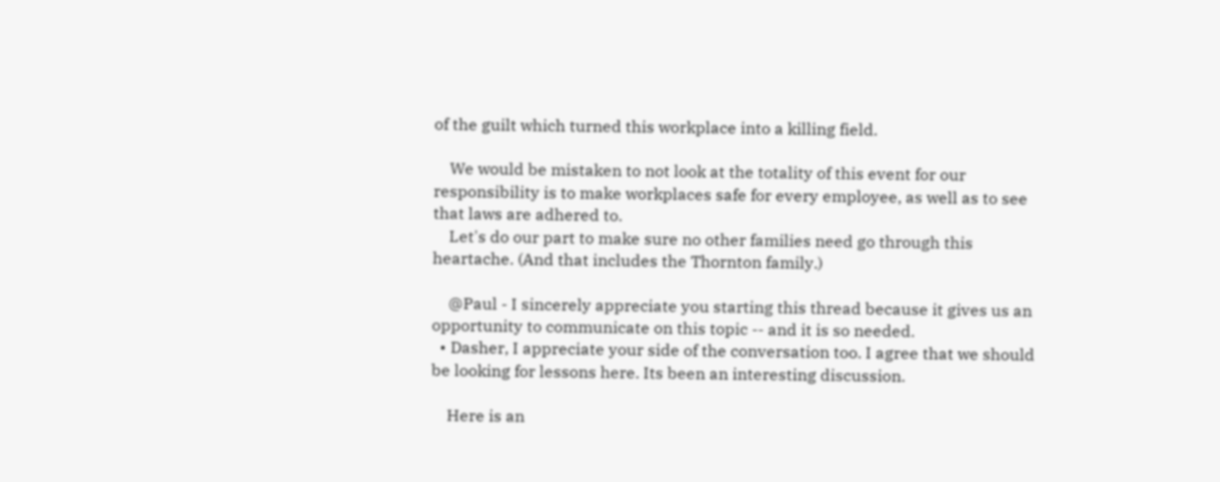of the guilt which turned this workplace into a killing field.

    We would be mistaken to not look at the totality of this event for our responsibility is to make workplaces safe for every employee, as well as to see that laws are adhered to.
    Let's do our part to make sure no other families need go through this heartache. (And that includes the Thornton family.)

    @Paul - I sincerely appreciate you starting this thread because it gives us an opportunity to communicate on this topic -- and it is so needed.
  • Dasher, I appreciate your side of the conversation too. I agree that we should be looking for lessons here. Its been an interesting discussion.

    Here is an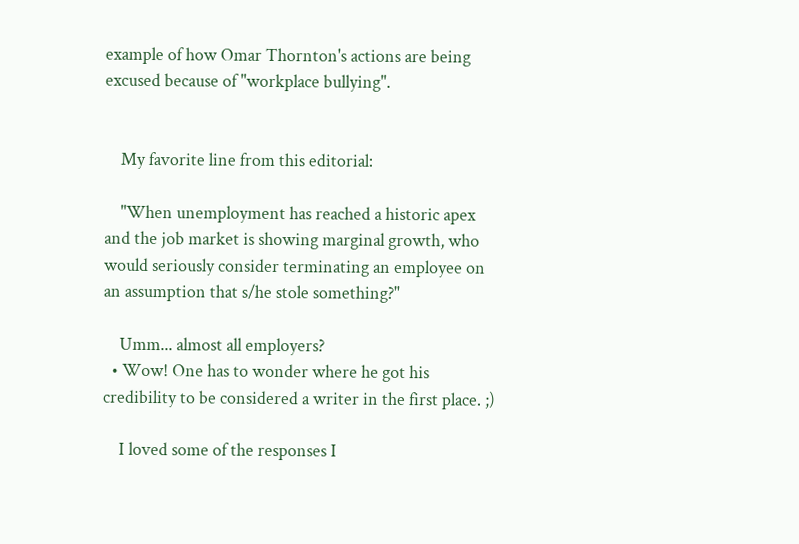example of how Omar Thornton's actions are being excused because of "workplace bullying".


    My favorite line from this editorial:

    "When unemployment has reached a historic apex and the job market is showing marginal growth, who would seriously consider terminating an employee on an assumption that s/he stole something?"

    Umm... almost all employers?
  • Wow! One has to wonder where he got his credibility to be considered a writer in the first place. ;)

    I loved some of the responses I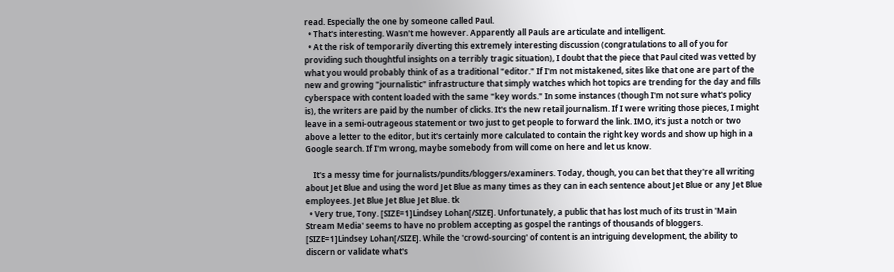read. Especially the one by someone called Paul.
  • That's interesting. Wasn't me however. Apparently all Pauls are articulate and intelligent.
  • At the risk of temporarily diverting this extremely interesting discussion (congratulations to all of you for providing such thoughtful insights on a terribly tragic situation), I doubt that the piece that Paul cited was vetted by what you would probably think of as a traditional "editor." If I'm not mistakened, sites like that one are part of the new and growing "journalistic" infrastructure that simply watches which hot topics are trending for the day and fills cyberspace with content loaded with the same "key words." In some instances (though I'm not sure what's policy is), the writers are paid by the number of clicks. It's the new retail journalism. If I were writing those pieces, I might leave in a semi-outrageous statement or two just to get people to forward the link. IMO, it's just a notch or two above a letter to the editor, but it's certainly more calculated to contain the right key words and show up high in a Google search. If I'm wrong, maybe somebody from will come on here and let us know.

    It's a messy time for journalists/pundits/bloggers/examiners. Today, though, you can bet that they're all writing about Jet Blue and using the word Jet Blue as many times as they can in each sentence about Jet Blue or any Jet Blue employees. Jet Blue Jet Blue Jet Blue. tk
  • Very true, Tony. [SIZE=1]Lindsey Lohan[/SIZE]. Unfortunately, a public that has lost much of its trust in 'Main Stream Media' seems to have no problem accepting as gospel the rantings of thousands of bloggers. [SIZE=1]Lindsey Lohan[/SIZE]. While the 'crowd-sourcing' of content is an intriguing development, the ability to discern or validate what's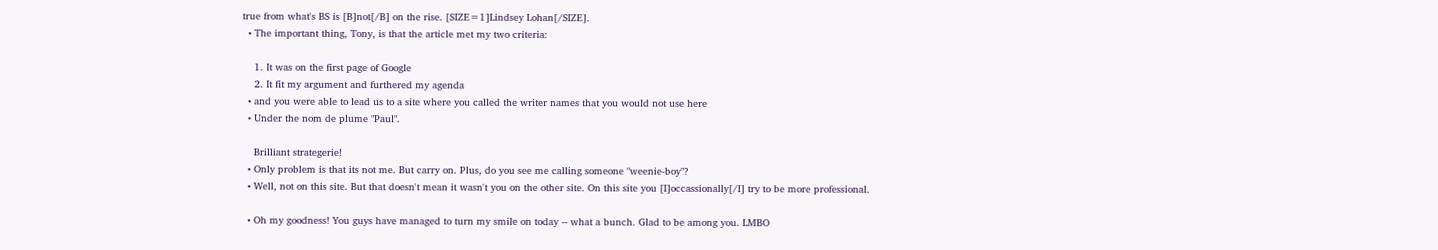true from what's BS is [B]not[/B] on the rise. [SIZE=1]Lindsey Lohan[/SIZE].
  • The important thing, Tony, is that the article met my two criteria:

    1. It was on the first page of Google
    2. It fit my argument and furthered my agenda
  • and you were able to lead us to a site where you called the writer names that you would not use here
  • Under the nom de plume "Paul".

    Brilliant strategerie!
  • Only problem is that its not me. But carry on. Plus, do you see me calling someone "weenie-boy"?
  • Well, not on this site. But that doesn't mean it wasn't you on the other site. On this site you [I]occassionally[/I] try to be more professional.

  • Oh my goodness! You guys have managed to turn my smile on today -- what a bunch. Glad to be among you. LMBO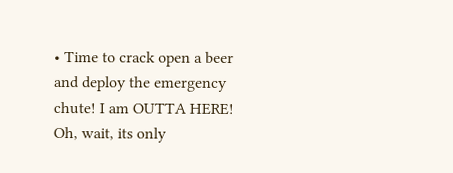• Time to crack open a beer and deploy the emergency chute! I am OUTTA HERE! Oh, wait, its only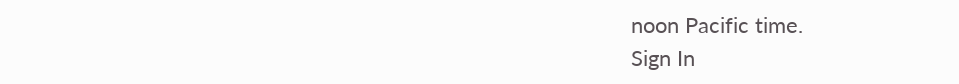noon Pacific time.
Sign In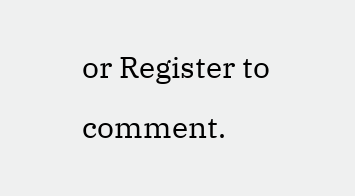or Register to comment.